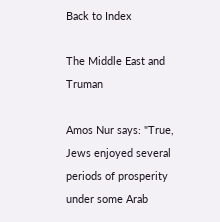Back to Index

The Middle East and Truman

Amos Nur says: "True, Jews enjoyed several periods of prosperity under some Arab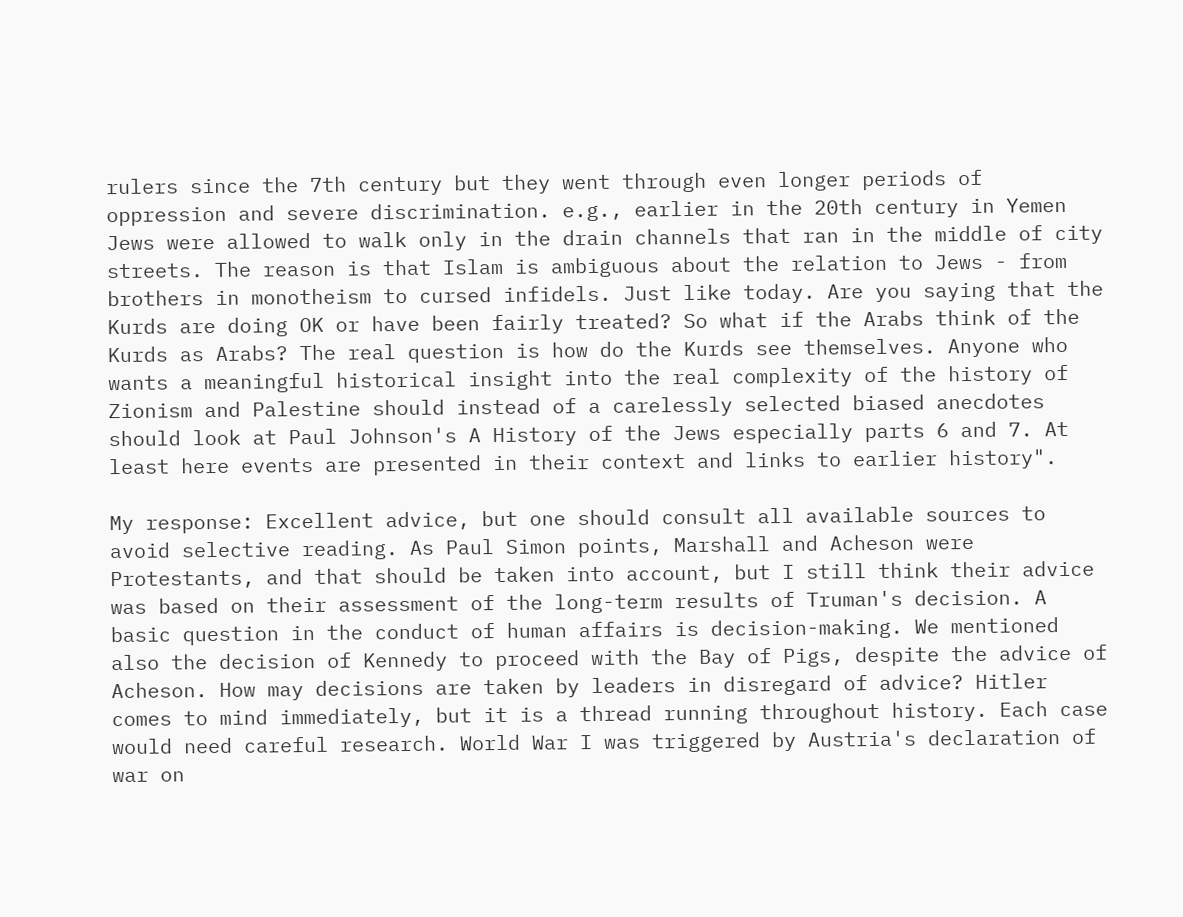rulers since the 7th century but they went through even longer periods of oppression and severe discrimination. e.g., earlier in the 20th century in Yemen Jews were allowed to walk only in the drain channels that ran in the middle of city streets. The reason is that Islam is ambiguous about the relation to Jews - from brothers in monotheism to cursed infidels. Just like today. Are you saying that the Kurds are doing OK or have been fairly treated? So what if the Arabs think of the Kurds as Arabs? The real question is how do the Kurds see themselves. Anyone who wants a meaningful historical insight into the real complexity of the history of Zionism and Palestine should instead of a carelessly selected biased anecdotes should look at Paul Johnson's A History of the Jews especially parts 6 and 7. At least here events are presented in their context and links to earlier history".

My response: Excellent advice, but one should consult all available sources to avoid selective reading. As Paul Simon points, Marshall and Acheson were Protestants, and that should be taken into account, but I still think their advice was based on their assessment of the long-term results of Truman's decision. A basic question in the conduct of human affairs is decision-making. We mentioned also the decision of Kennedy to proceed with the Bay of Pigs, despite the advice of Acheson. How may decisions are taken by leaders in disregard of advice? Hitler comes to mind immediately, but it is a thread running throughout history. Each case would need careful research. World War I was triggered by Austria's declaration of war on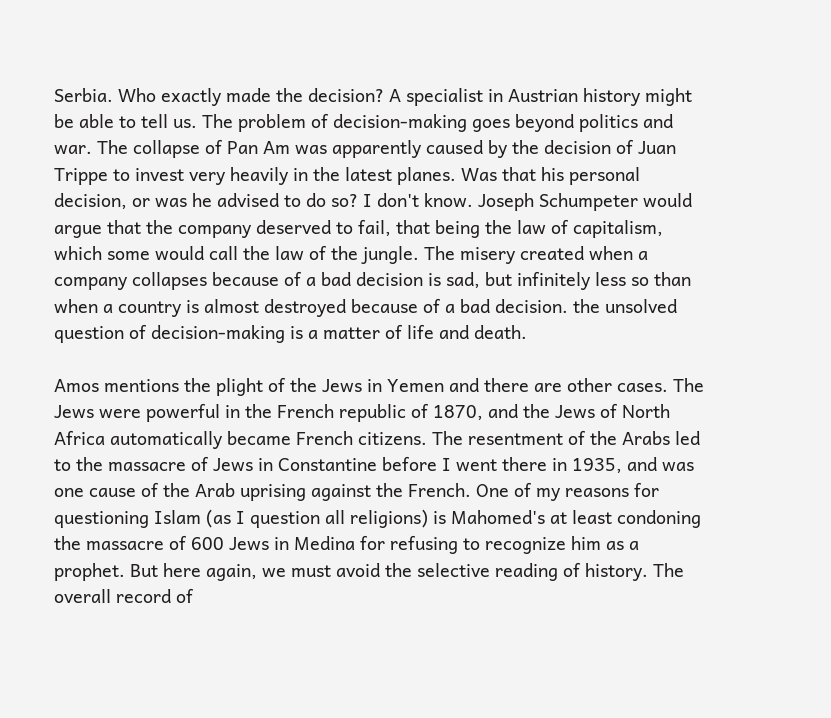Serbia. Who exactly made the decision? A specialist in Austrian history might be able to tell us. The problem of decision-making goes beyond politics and war. The collapse of Pan Am was apparently caused by the decision of Juan Trippe to invest very heavily in the latest planes. Was that his personal decision, or was he advised to do so? I don't know. Joseph Schumpeter would argue that the company deserved to fail, that being the law of capitalism, which some would call the law of the jungle. The misery created when a company collapses because of a bad decision is sad, but infinitely less so than when a country is almost destroyed because of a bad decision. the unsolved question of decision-making is a matter of life and death.

Amos mentions the plight of the Jews in Yemen and there are other cases. The Jews were powerful in the French republic of 1870, and the Jews of North Africa automatically became French citizens. The resentment of the Arabs led to the massacre of Jews in Constantine before I went there in 1935, and was one cause of the Arab uprising against the French. One of my reasons for questioning Islam (as I question all religions) is Mahomed's at least condoning the massacre of 600 Jews in Medina for refusing to recognize him as a prophet. But here again, we must avoid the selective reading of history. The overall record of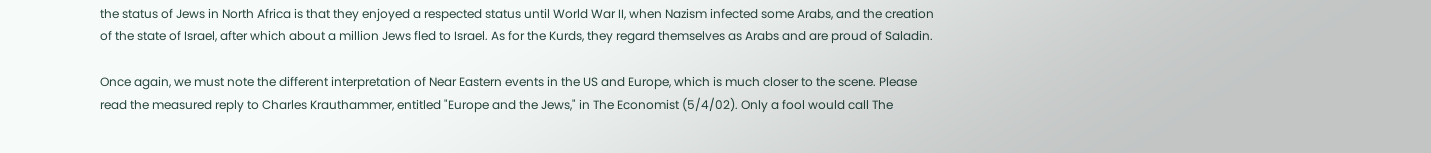the status of Jews in North Africa is that they enjoyed a respected status until World War II, when Nazism infected some Arabs, and the creation of the state of Israel, after which about a million Jews fled to Israel. As for the Kurds, they regard themselves as Arabs and are proud of Saladin.

Once again, we must note the different interpretation of Near Eastern events in the US and Europe, which is much closer to the scene. Please read the measured reply to Charles Krauthammer, entitled "Europe and the Jews," in The Economist (5/4/02). Only a fool would call The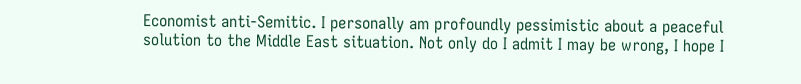Economist anti-Semitic. I personally am profoundly pessimistic about a peaceful solution to the Middle East situation. Not only do I admit I may be wrong, I hope I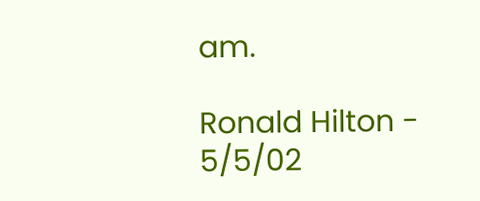am.

Ronald Hilton - 5/5/02